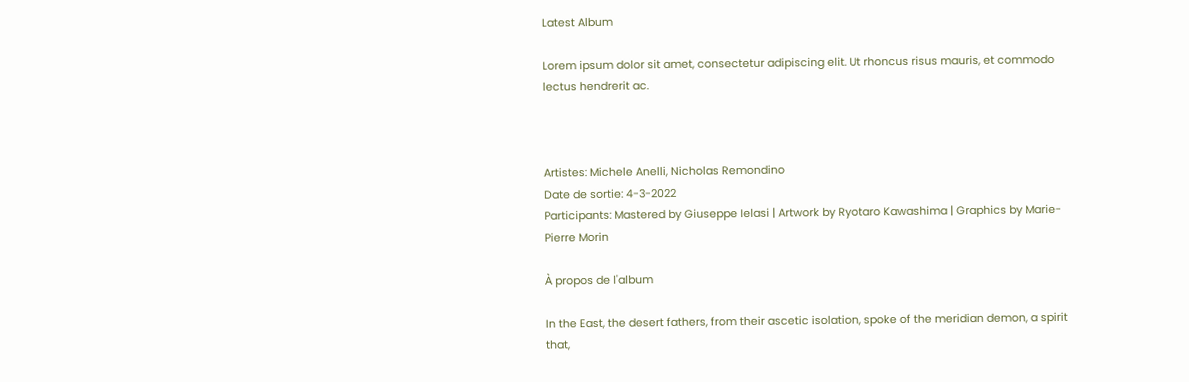Latest Album

Lorem ipsum dolor sit amet, consectetur adipiscing elit. Ut rhoncus risus mauris, et commodo lectus hendrerit ac.



Artistes: Michele Anelli, Nicholas Remondino
Date de sortie: 4-3-2022
Participants: Mastered by Giuseppe Ielasi | Artwork by Ryotaro Kawashima | Graphics by Marie-Pierre Morin

À propos de l'album

In the East, the desert fathers, from their ascetic isolation, spoke of the meridian demon, a spirit that,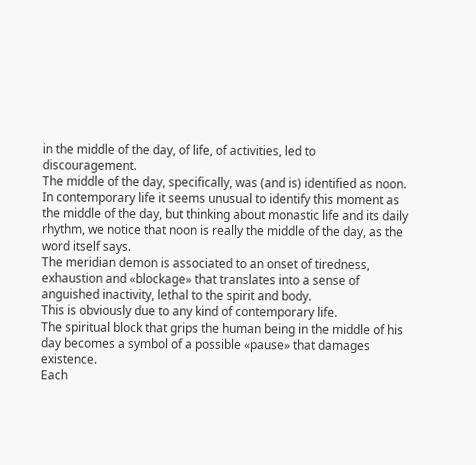in the middle of the day, of life, of activities, led to discouragement.
The middle of the day, specifically, was (and is) identified as noon.
In contemporary life it seems unusual to identify this moment as the middle of the day, but thinking about monastic life and its daily rhythm, we notice that noon is really the middle of the day, as the word itself says.
The meridian demon is associated to an onset of tiredness, exhaustion and «blockage» that translates into a sense of anguished inactivity, lethal to the spirit and body.
This is obviously due to any kind of contemporary life.
The spiritual block that grips the human being in the middle of his day becomes a symbol of a possible «pause» that damages existence.
Each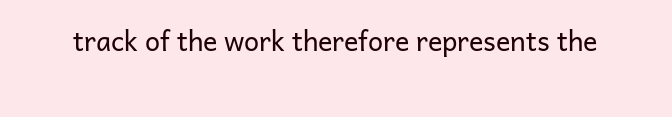track of the work therefore represents the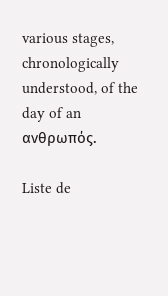various stages, chronologically understood, of the day of an ανθρωπός.

Liste de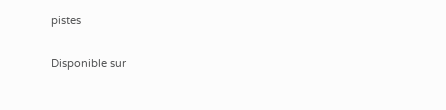pistes

Disponible sur